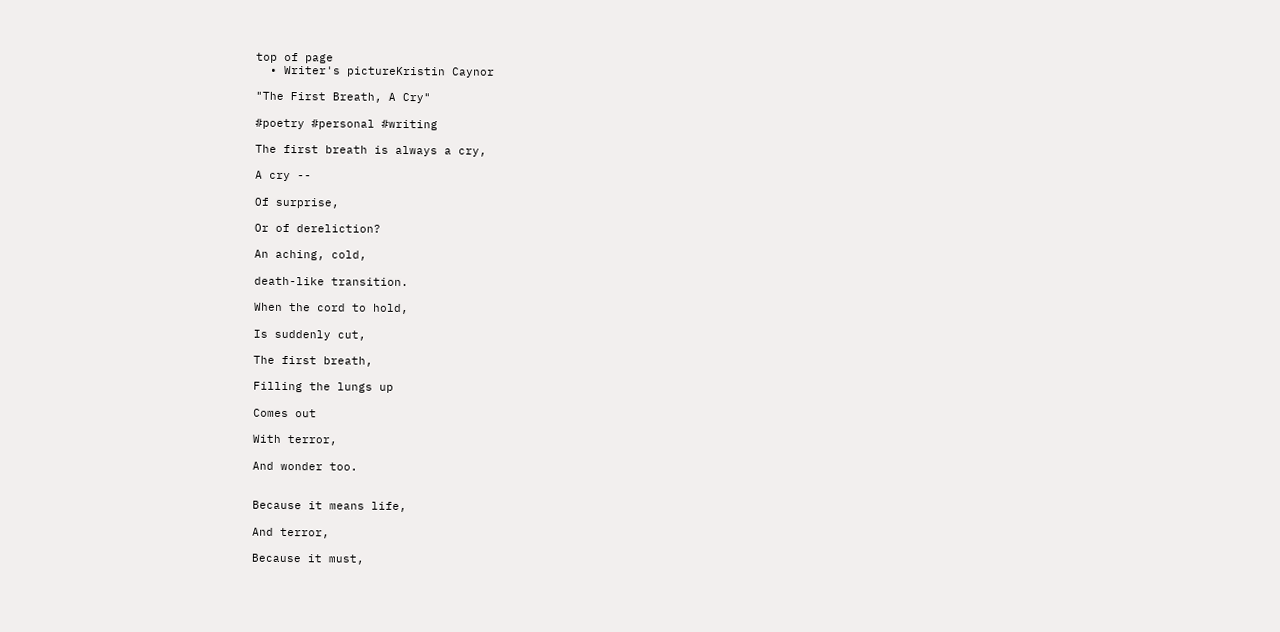top of page
  • Writer's pictureKristin Caynor

"The First Breath, A Cry"

#poetry #personal #writing

The first breath is always a cry,

A cry --

Of surprise,

Or of dereliction?

An aching, cold,

death-like transition.

When the cord to hold,

Is suddenly cut,

The first breath,

Filling the lungs up

Comes out

With terror,

And wonder too.


Because it means life,

And terror,

Because it must,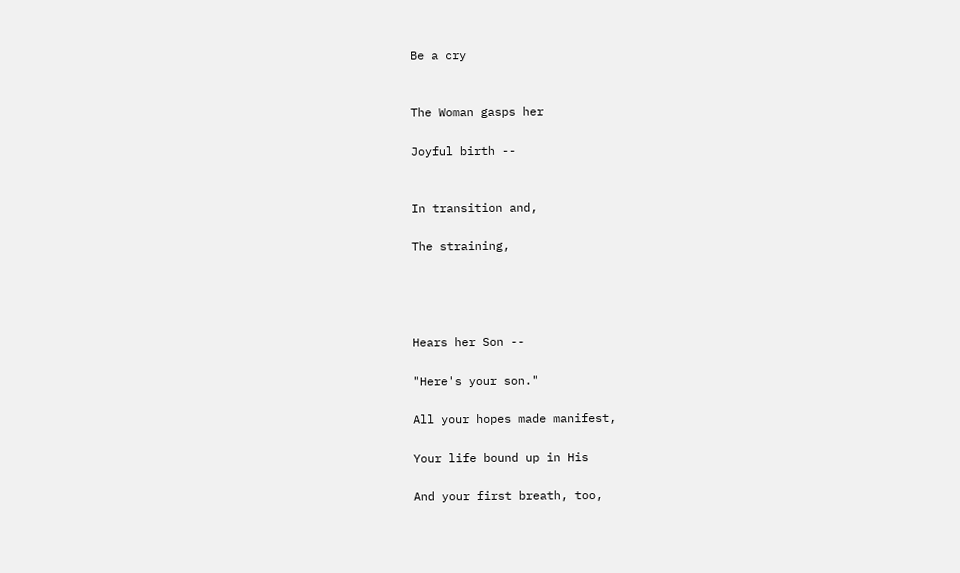Be a cry


The Woman gasps her

Joyful birth --


In transition and,

The straining,




Hears her Son --

"Here's your son."

All your hopes made manifest,

Your life bound up in His

And your first breath, too,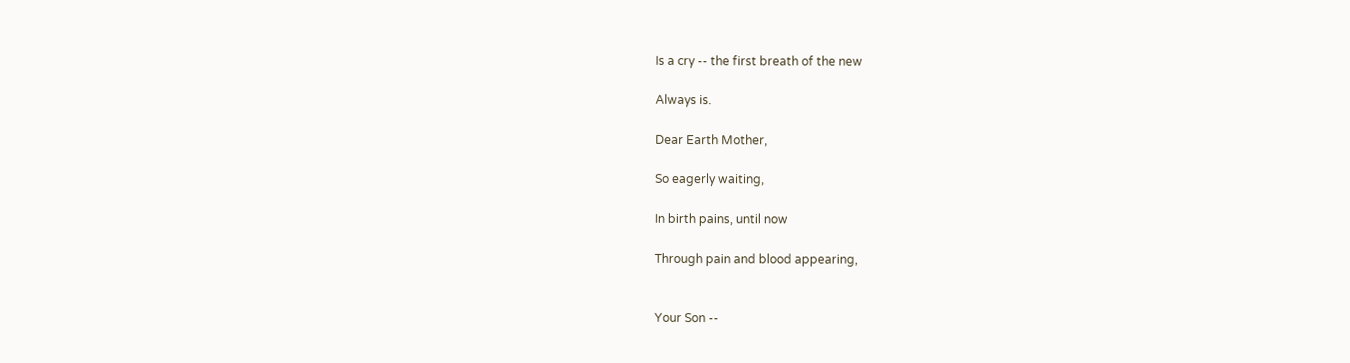Is a cry -- the first breath of the new

Always is.

Dear Earth Mother,

So eagerly waiting,

In birth pains, until now

Through pain and blood appearing,


Your Son --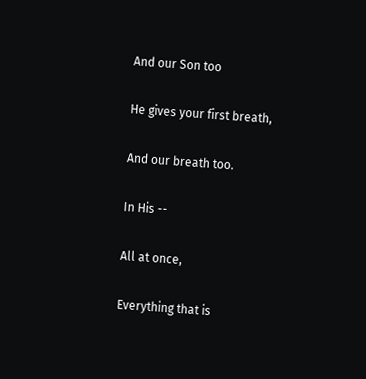And our Son too

He gives your first breath,

And our breath too.

In His --

All at once,

Everything that is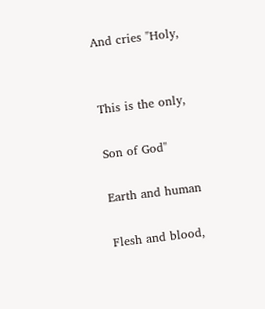And cries "Holy,


This is the only,

Son of God"

Earth and human

Flesh and blood,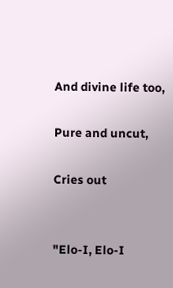And divine life too,

Pure and uncut,

Cries out


"Elo-I, Elo-I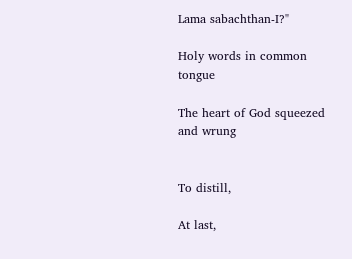Lama sabachthan-I?"

Holy words in common tongue

The heart of God squeezed and wrung


To distill,

At last,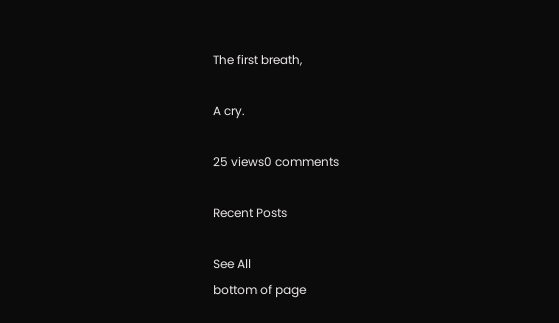The first breath,

A cry.

25 views0 comments

Recent Posts

See All
bottom of page